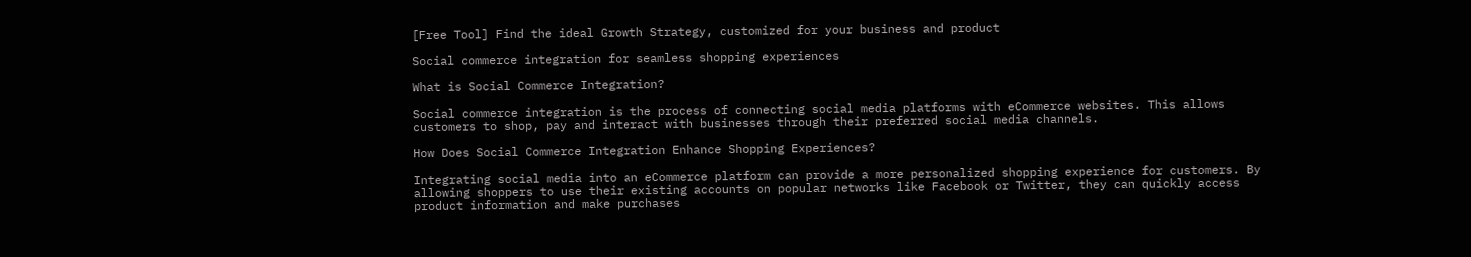[Free Tool] Find the ideal Growth Strategy, customized for your business and product

Social commerce integration for seamless shopping experiences

What is Social Commerce Integration?

Social commerce integration is the process of connecting social media platforms with eCommerce websites. This allows customers to shop, pay and interact with businesses through their preferred social media channels.

How Does Social Commerce Integration Enhance Shopping Experiences?

Integrating social media into an eCommerce platform can provide a more personalized shopping experience for customers. By allowing shoppers to use their existing accounts on popular networks like Facebook or Twitter, they can quickly access product information and make purchases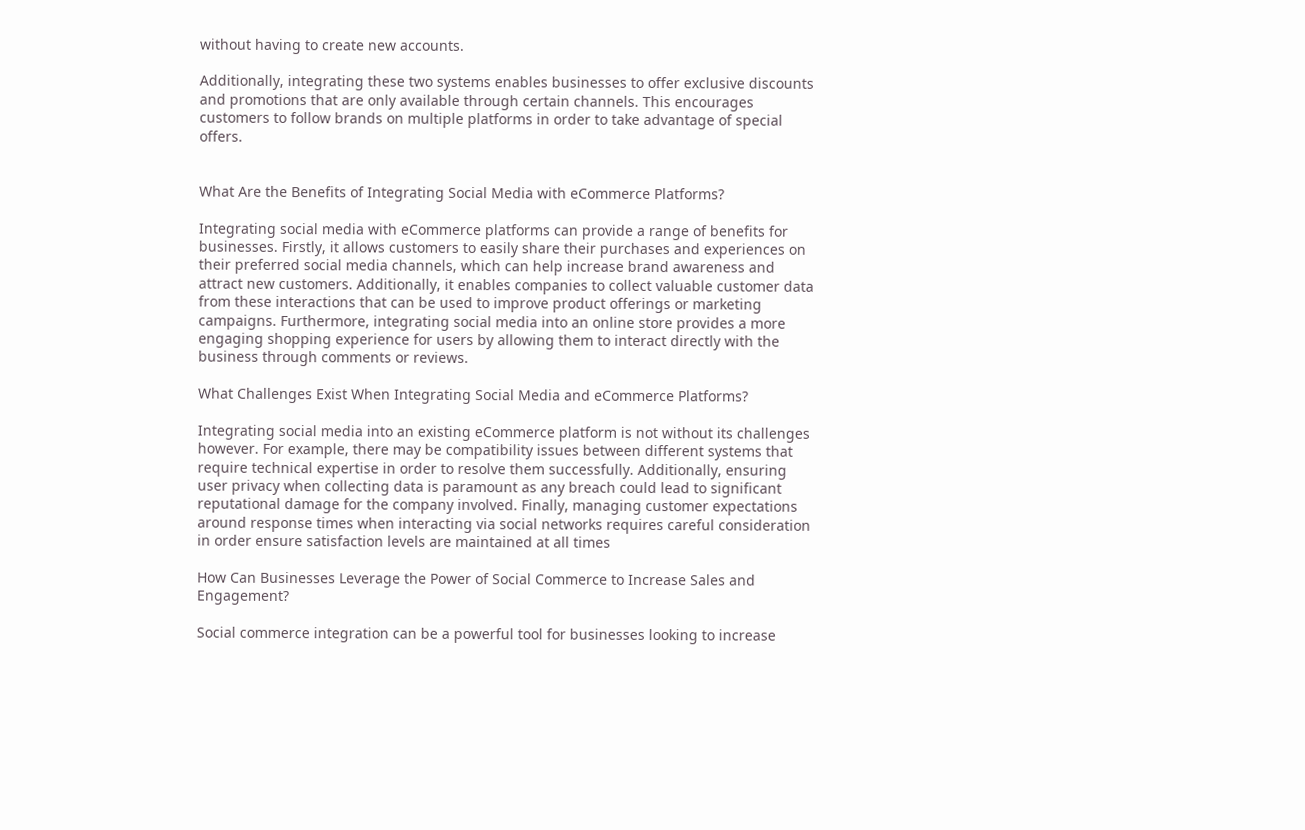without having to create new accounts.

Additionally, integrating these two systems enables businesses to offer exclusive discounts and promotions that are only available through certain channels. This encourages customers to follow brands on multiple platforms in order to take advantage of special offers.


What Are the Benefits of Integrating Social Media with eCommerce Platforms?

Integrating social media with eCommerce platforms can provide a range of benefits for businesses. Firstly, it allows customers to easily share their purchases and experiences on their preferred social media channels, which can help increase brand awareness and attract new customers. Additionally, it enables companies to collect valuable customer data from these interactions that can be used to improve product offerings or marketing campaigns. Furthermore, integrating social media into an online store provides a more engaging shopping experience for users by allowing them to interact directly with the business through comments or reviews.

What Challenges Exist When Integrating Social Media and eCommerce Platforms?

Integrating social media into an existing eCommerce platform is not without its challenges however. For example, there may be compatibility issues between different systems that require technical expertise in order to resolve them successfully. Additionally, ensuring user privacy when collecting data is paramount as any breach could lead to significant reputational damage for the company involved. Finally, managing customer expectations around response times when interacting via social networks requires careful consideration in order ensure satisfaction levels are maintained at all times

How Can Businesses Leverage the Power of Social Commerce to Increase Sales and Engagement?

Social commerce integration can be a powerful tool for businesses looking to increase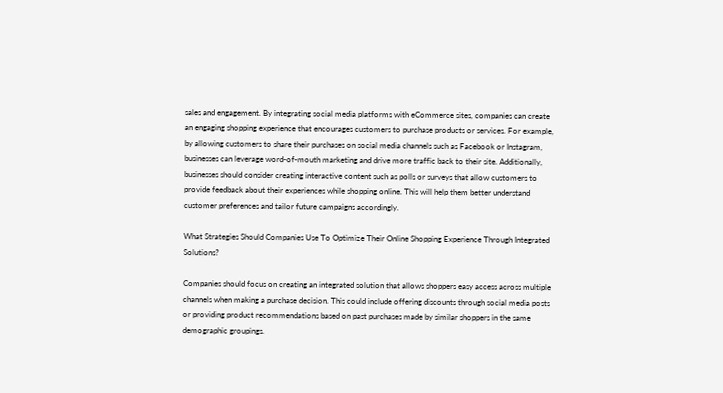sales and engagement. By integrating social media platforms with eCommerce sites, companies can create an engaging shopping experience that encourages customers to purchase products or services. For example, by allowing customers to share their purchases on social media channels such as Facebook or Instagram, businesses can leverage word-of-mouth marketing and drive more traffic back to their site. Additionally, businesses should consider creating interactive content such as polls or surveys that allow customers to provide feedback about their experiences while shopping online. This will help them better understand customer preferences and tailor future campaigns accordingly.

What Strategies Should Companies Use To Optimize Their Online Shopping Experience Through Integrated Solutions?

Companies should focus on creating an integrated solution that allows shoppers easy access across multiple channels when making a purchase decision. This could include offering discounts through social media posts or providing product recommendations based on past purchases made by similar shoppers in the same demographic groupings.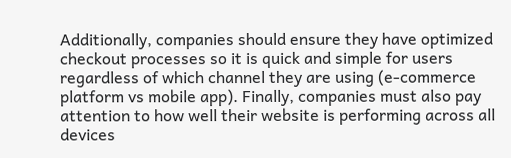Additionally, companies should ensure they have optimized checkout processes so it is quick and simple for users regardless of which channel they are using (e-commerce platform vs mobile app). Finally, companies must also pay attention to how well their website is performing across all devices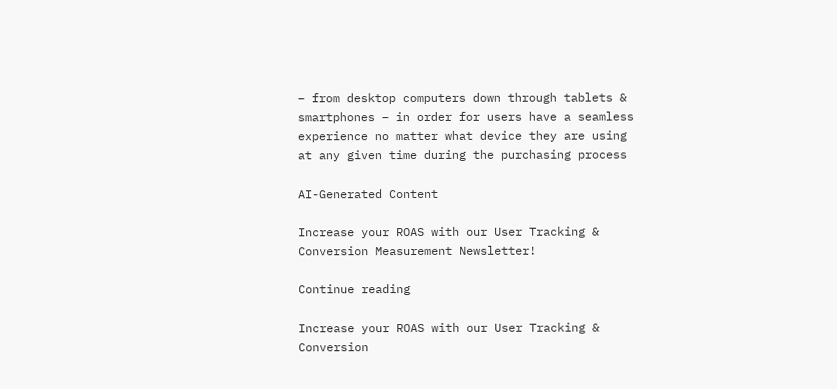– from desktop computers down through tablets & smartphones – in order for users have a seamless experience no matter what device they are using at any given time during the purchasing process

AI-Generated Content

Increase your ROAS with our User Tracking & Conversion Measurement Newsletter!

Continue reading

Increase your ROAS with our User Tracking & Conversion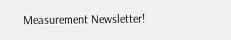Measurement Newsletter!